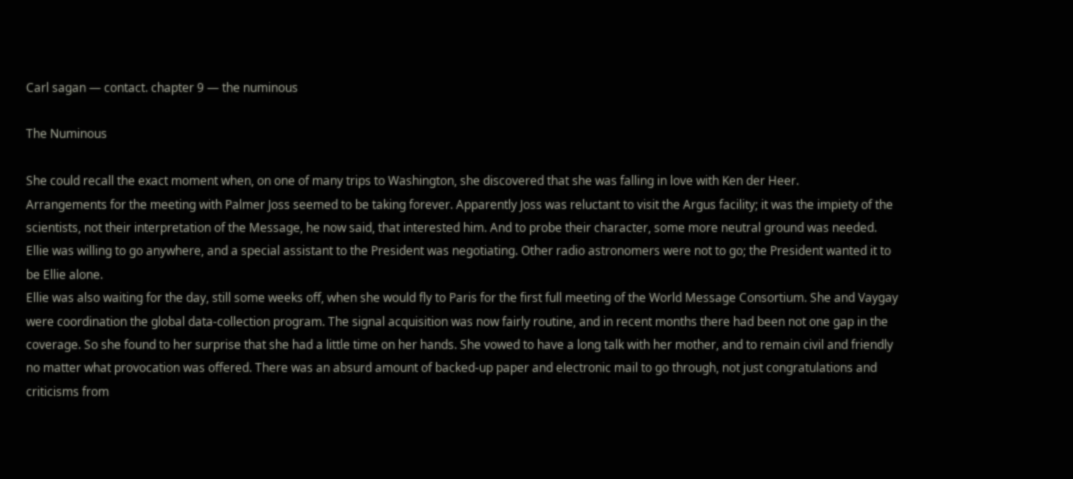Carl sagan — contact. chapter 9 — the numinous

The Numinous

She could recall the exact moment when, on one of many trips to Washington, she discovered that she was falling in love with Ken der Heer.
Arrangements for the meeting with Palmer Joss seemed to be taking forever. Apparently Joss was reluctant to visit the Argus facility; it was the impiety of the scientists, not their interpretation of the Message, he now said, that interested him. And to probe their character, some more neutral ground was needed. Ellie was willing to go anywhere, and a special assistant to the President was negotiating. Other radio astronomers were not to go; the President wanted it to be Ellie alone.
Ellie was also waiting for the day, still some weeks off, when she would fly to Paris for the first full meeting of the World Message Consortium. She and Vaygay were coordination the global data-collection program. The signal acquisition was now fairly routine, and in recent months there had been not one gap in the coverage. So she found to her surprise that she had a little time on her hands. She vowed to have a long talk with her mother, and to remain civil and friendly no matter what provocation was offered. There was an absurd amount of backed-up paper and electronic mail to go through, not just congratulations and criticisms from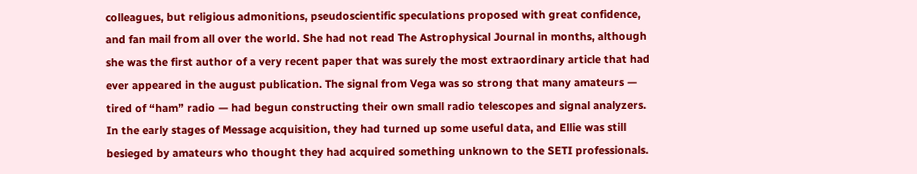colleagues, but religious admonitions, pseudoscientific speculations proposed with great confidence, and fan mail from all over the world. She had not read The Astrophysical Journal in months, although she was the first author of a very recent paper that was surely the most extraordinary article that had ever appeared in the august publication. The signal from Vega was so strong that many amateurs — tired of “ham” radio — had begun constructing their own small radio telescopes and signal analyzers. In the early stages of Message acquisition, they had turned up some useful data, and Ellie was still besieged by amateurs who thought they had acquired something unknown to the SETI professionals.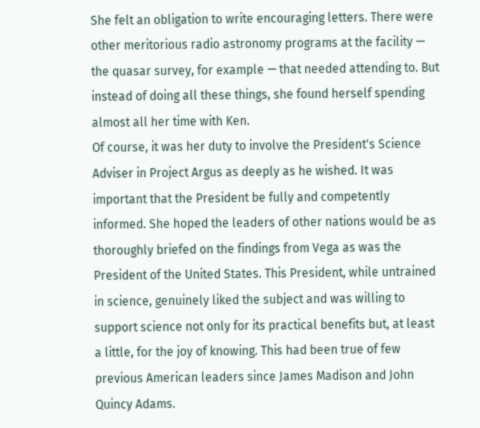She felt an obligation to write encouraging letters. There were other meritorious radio astronomy programs at the facility — the quasar survey, for example — that needed attending to. But instead of doing all these things, she found herself spending almost all her time with Ken.
Of course, it was her duty to involve the President's Science Adviser in Project Argus as deeply as he wished. It was important that the President be fully and competently informed. She hoped the leaders of other nations would be as thoroughly briefed on the findings from Vega as was the President of the United States. This President, while untrained in science, genuinely liked the subject and was willing to support science not only for its practical benefits but, at least a little, for the joy of knowing. This had been true of few previous American leaders since James Madison and John Quincy Adams.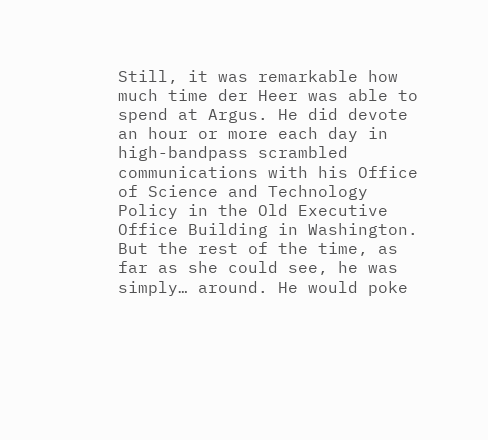Still, it was remarkable how much time der Heer was able to spend at Argus. He did devote an hour or more each day in high-bandpass scrambled communications with his Office of Science and Technology Policy in the Old Executive Office Building in Washington. But the rest of the time, as far as she could see, he was simply… around. He would poke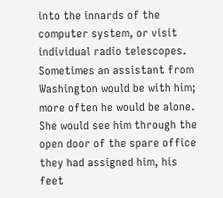into the innards of the computer system, or visit individual radio telescopes. Sometimes an assistant from Washington would be with him; more often he would be alone. She would see him through the open door of the spare office they had assigned him, his feet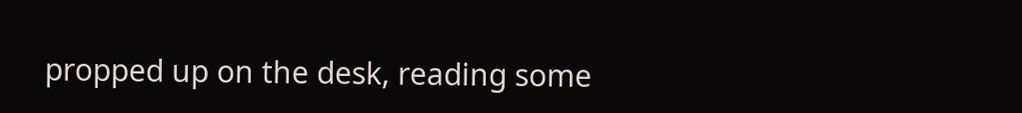propped up on the desk, reading some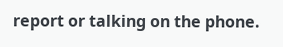report or talking on the phone.